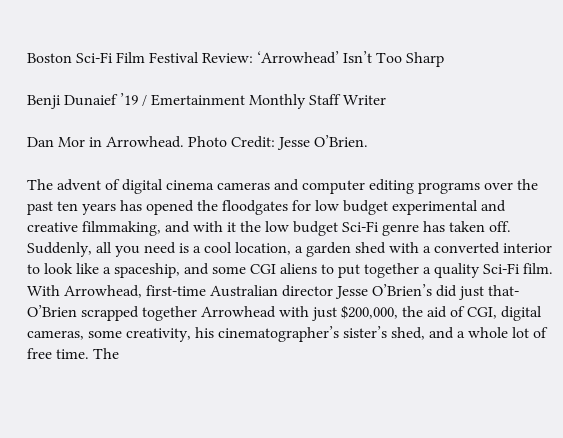Boston Sci-Fi Film Festival Review: ‘Arrowhead’ Isn’t Too Sharp

Benji Dunaief ’19 / Emertainment Monthly Staff Writer

Dan Mor in Arrowhead. Photo Credit: Jesse O’Brien.

The advent of digital cinema cameras and computer editing programs over the past ten years has opened the floodgates for low budget experimental and creative filmmaking, and with it the low budget Sci-Fi genre has taken off. Suddenly, all you need is a cool location, a garden shed with a converted interior to look like a spaceship, and some CGI aliens to put together a quality Sci-Fi film. With Arrowhead, first-time Australian director Jesse O’Brien’s did just that- O’Brien scrapped together Arrowhead with just $200,000, the aid of CGI, digital cameras, some creativity, his cinematographer’s sister’s shed, and a whole lot of free time. The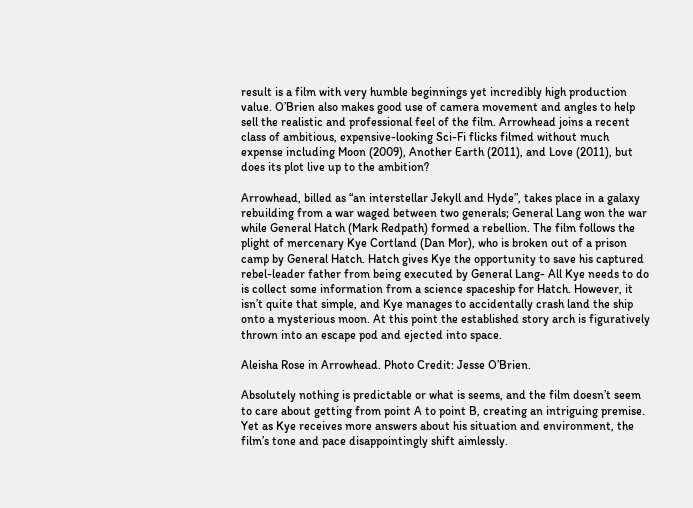result is a film with very humble beginnings yet incredibly high production value. O’Brien also makes good use of camera movement and angles to help sell the realistic and professional feel of the film. Arrowhead joins a recent class of ambitious, expensive-looking Sci-Fi flicks filmed without much expense including Moon (2009), Another Earth (2011), and Love (2011), but does its plot live up to the ambition?

Arrowhead, billed as “an interstellar Jekyll and Hyde”, takes place in a galaxy rebuilding from a war waged between two generals; General Lang won the war while General Hatch (Mark Redpath) formed a rebellion. The film follows the plight of mercenary Kye Cortland (Dan Mor), who is broken out of a prison camp by General Hatch. Hatch gives Kye the opportunity to save his captured rebel-leader father from being executed by General Lang- All Kye needs to do is collect some information from a science spaceship for Hatch. However, it isn’t quite that simple, and Kye manages to accidentally crash land the ship onto a mysterious moon. At this point the established story arch is figuratively thrown into an escape pod and ejected into space.

Aleisha Rose in Arrowhead. Photo Credit: Jesse O’Brien.

Absolutely nothing is predictable or what is seems, and the film doesn’t seem to care about getting from point A to point B, creating an intriguing premise. Yet as Kye receives more answers about his situation and environment, the film’s tone and pace disappointingly shift aimlessly.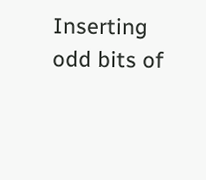Inserting odd bits of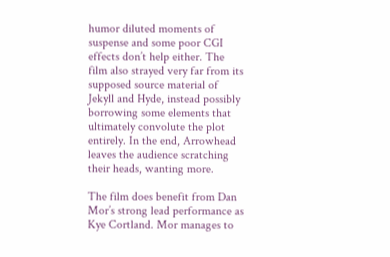humor diluted moments of suspense and some poor CGI effects don’t help either. The film also strayed very far from its supposed source material of Jekyll and Hyde, instead possibly borrowing some elements that ultimately convolute the plot entirely. In the end, Arrowhead leaves the audience scratching their heads, wanting more.

The film does benefit from Dan Mor’s strong lead performance as Kye Cortland. Mor manages to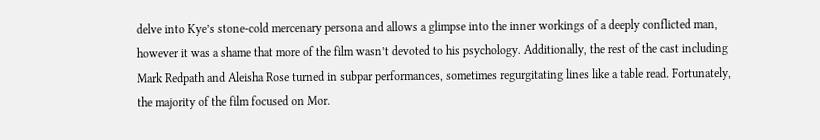delve into Kye’s stone-cold mercenary persona and allows a glimpse into the inner workings of a deeply conflicted man, however it was a shame that more of the film wasn’t devoted to his psychology. Additionally, the rest of the cast including Mark Redpath and Aleisha Rose turned in subpar performances, sometimes regurgitating lines like a table read. Fortunately, the majority of the film focused on Mor.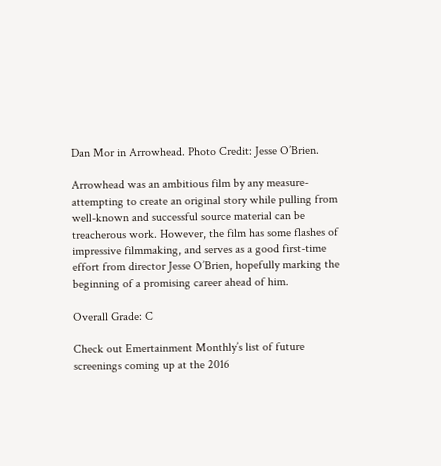Dan Mor in Arrowhead. Photo Credit: Jesse O’Brien.

Arrowhead was an ambitious film by any measure- attempting to create an original story while pulling from well-known and successful source material can be treacherous work. However, the film has some flashes of impressive filmmaking, and serves as a good first-time effort from director Jesse O’Brien, hopefully marking the beginning of a promising career ahead of him.

Overall Grade: C

Check out Emertainment Monthly’s list of future screenings coming up at the 2016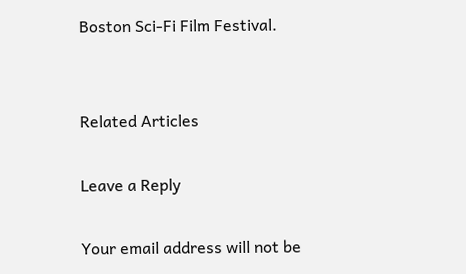Boston Sci-Fi Film Festival.


Related Articles

Leave a Reply

Your email address will not be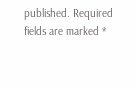published. Required fields are marked *